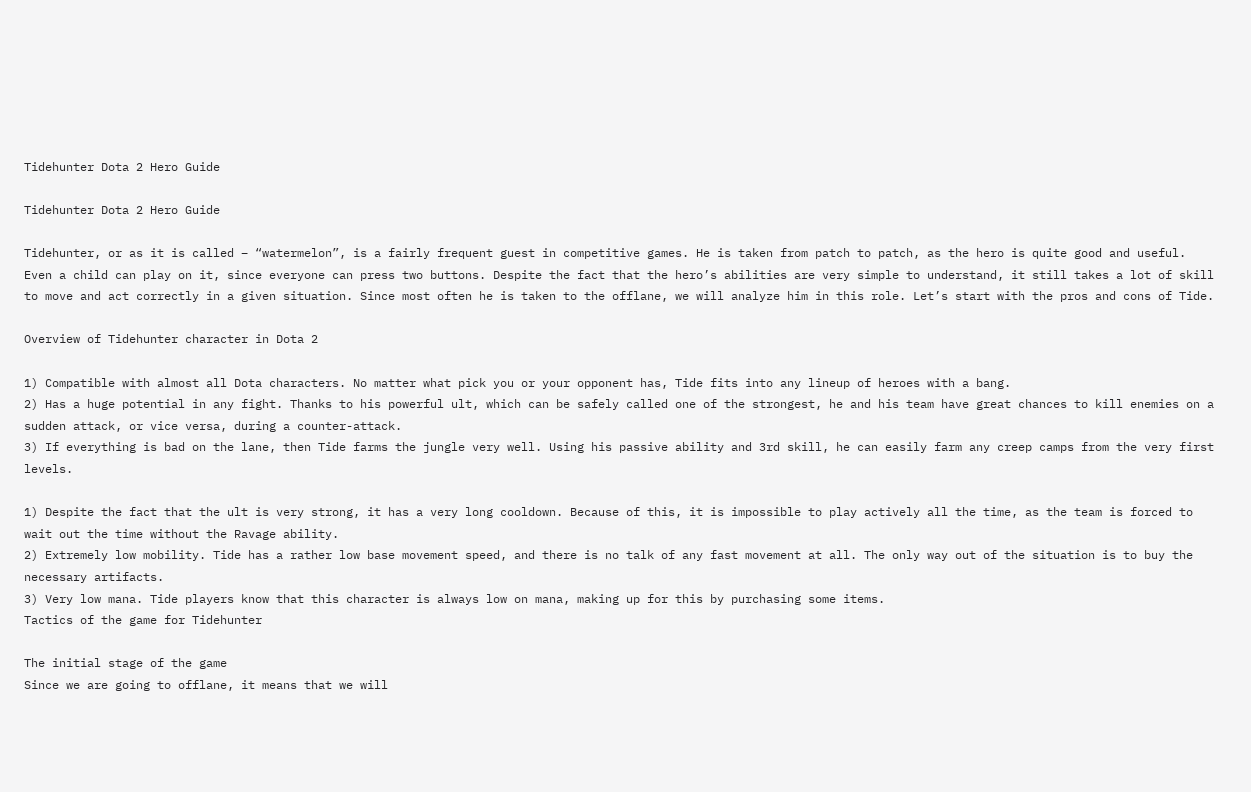Tidehunter Dota 2 Hero Guide

Tidehunter Dota 2 Hero Guide

Tidehunter, or as it is called – “watermelon”, is a fairly frequent guest in competitive games. He is taken from patch to patch, as the hero is quite good and useful. Even a child can play on it, since everyone can press two buttons. Despite the fact that the hero’s abilities are very simple to understand, it still takes a lot of skill to move and act correctly in a given situation. Since most often he is taken to the offlane, we will analyze him in this role. Let’s start with the pros and cons of Tide.

Overview of Tidehunter character in Dota 2

1) Compatible with almost all Dota characters. No matter what pick you or your opponent has, Tide fits into any lineup of heroes with a bang.
2) Has a huge potential in any fight. Thanks to his powerful ult, which can be safely called one of the strongest, he and his team have great chances to kill enemies on a sudden attack, or vice versa, during a counter-attack.
3) If everything is bad on the lane, then Tide farms the jungle very well. Using his passive ability and 3rd skill, he can easily farm any creep camps from the very first levels.

1) Despite the fact that the ult is very strong, it has a very long cooldown. Because of this, it is impossible to play actively all the time, as the team is forced to wait out the time without the Ravage ability.
2) Extremely low mobility. Tide has a rather low base movement speed, and there is no talk of any fast movement at all. The only way out of the situation is to buy the necessary artifacts.
3) Very low mana. Tide players know that this character is always low on mana, making up for this by purchasing some items.
Tactics of the game for Tidehunter

The initial stage of the game
Since we are going to offlane, it means that we will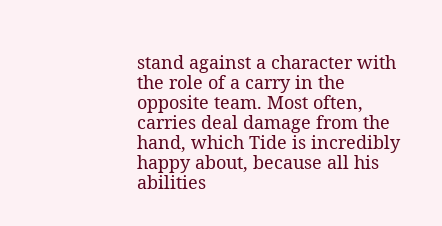stand against a character with the role of a carry in the opposite team. Most often, carries deal damage from the hand, which Tide is incredibly happy about, because all his abilities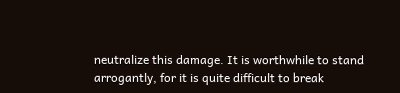neutralize this damage. It is worthwhile to stand arrogantly, for it is quite difficult to break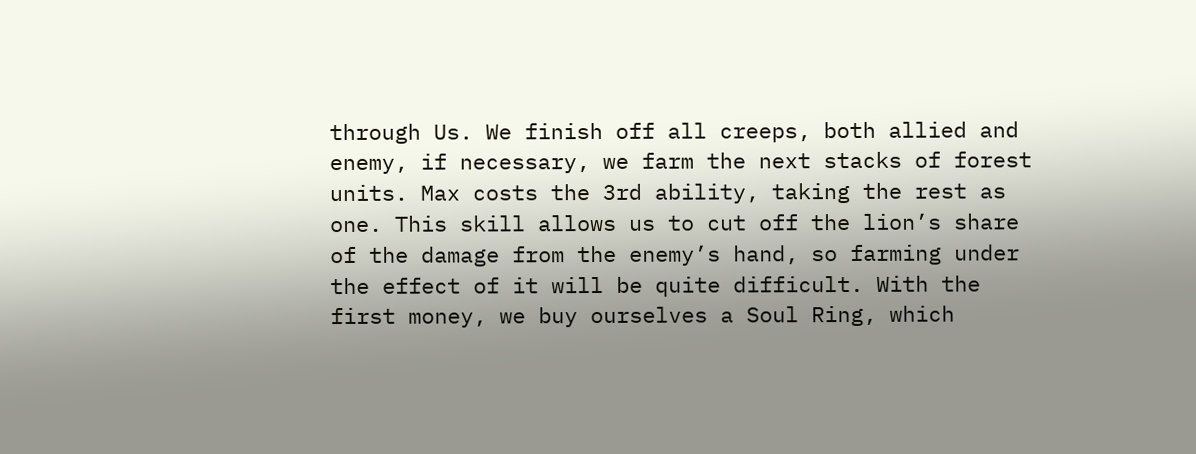through Us. We finish off all creeps, both allied and enemy, if necessary, we farm the next stacks of forest units. Max costs the 3rd ability, taking the rest as one. This skill allows us to cut off the lion’s share of the damage from the enemy’s hand, so farming under the effect of it will be quite difficult. With the first money, we buy ourselves a Soul Ring, which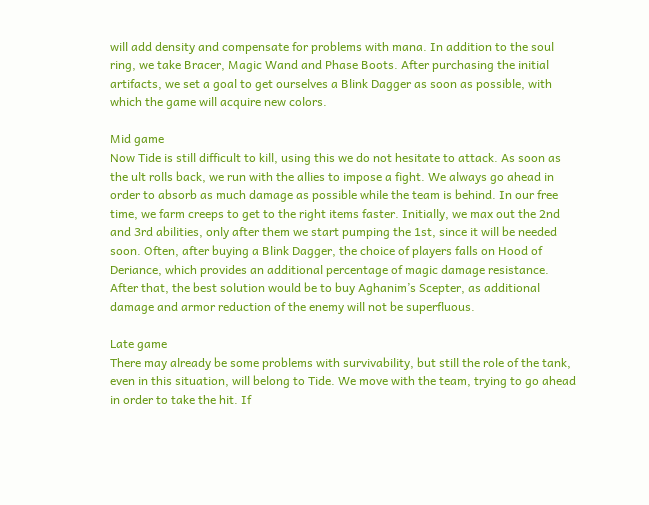will add density and compensate for problems with mana. In addition to the soul ring, we take Bracer, Magic Wand and Phase Boots. After purchasing the initial artifacts, we set a goal to get ourselves a Blink Dagger as soon as possible, with which the game will acquire new colors.

Mid game
Now Tide is still difficult to kill, using this we do not hesitate to attack. As soon as the ult rolls back, we run with the allies to impose a fight. We always go ahead in order to absorb as much damage as possible while the team is behind. In our free time, we farm creeps to get to the right items faster. Initially, we max out the 2nd and 3rd abilities, only after them we start pumping the 1st, since it will be needed soon. Often, after buying a Blink Dagger, the choice of players falls on Hood of Deriance, which provides an additional percentage of magic damage resistance. After that, the best solution would be to buy Aghanim’s Scepter, as additional damage and armor reduction of the enemy will not be superfluous.

Late game
There may already be some problems with survivability, but still the role of the tank, even in this situation, will belong to Tide. We move with the team, trying to go ahead in order to take the hit. If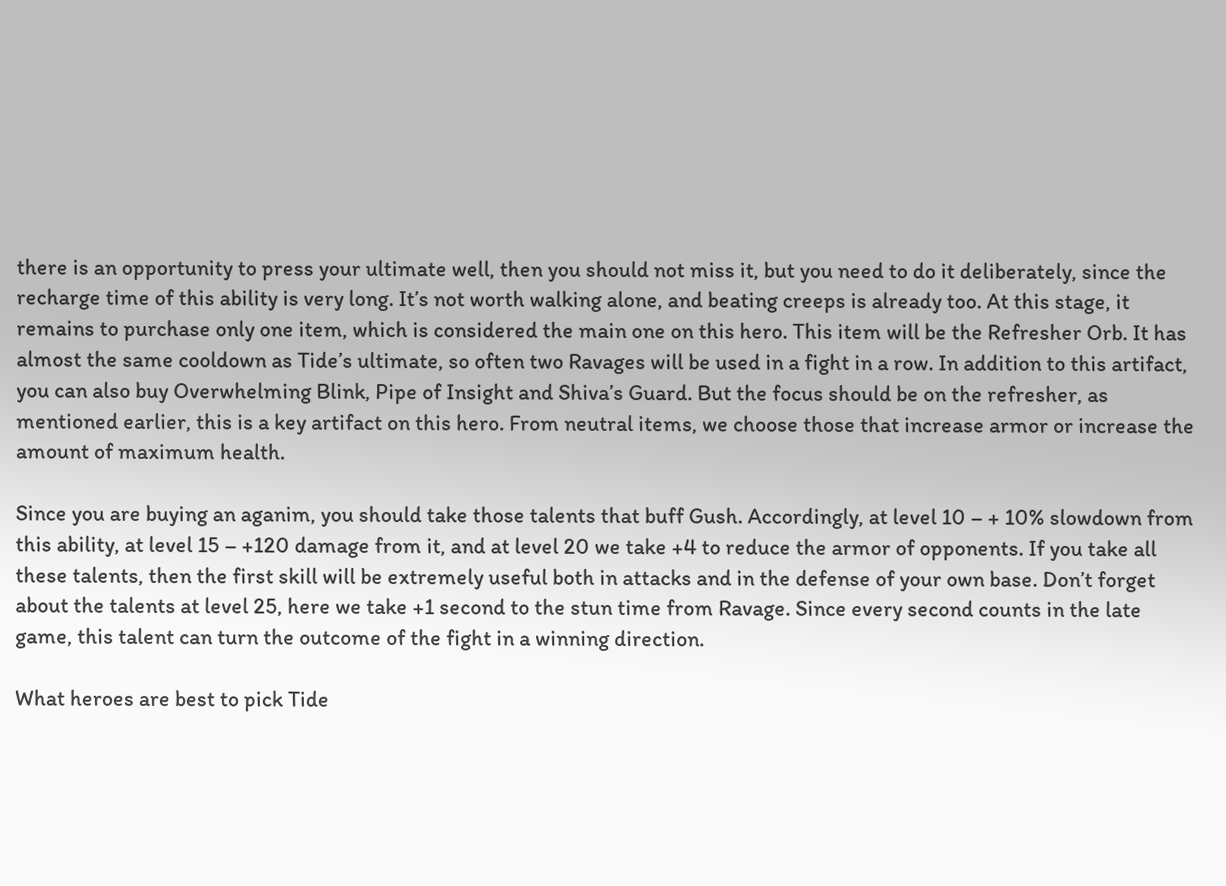there is an opportunity to press your ultimate well, then you should not miss it, but you need to do it deliberately, since the recharge time of this ability is very long. It’s not worth walking alone, and beating creeps is already too. At this stage, it remains to purchase only one item, which is considered the main one on this hero. This item will be the Refresher Orb. It has almost the same cooldown as Tide’s ultimate, so often two Ravages will be used in a fight in a row. In addition to this artifact, you can also buy Overwhelming Blink, Pipe of Insight and Shiva’s Guard. But the focus should be on the refresher, as mentioned earlier, this is a key artifact on this hero. From neutral items, we choose those that increase armor or increase the amount of maximum health.

Since you are buying an aganim, you should take those talents that buff Gush. Accordingly, at level 10 – + 10% slowdown from this ability, at level 15 – +120 damage from it, and at level 20 we take +4 to reduce the armor of opponents. If you take all these talents, then the first skill will be extremely useful both in attacks and in the defense of your own base. Don’t forget about the talents at level 25, here we take +1 second to the stun time from Ravage. Since every second counts in the late game, this talent can turn the outcome of the fight in a winning direction.

What heroes are best to pick Tide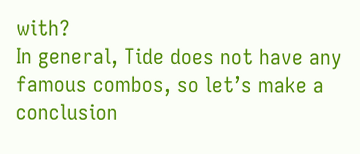with?
In general, Tide does not have any famous combos, so let’s make a conclusion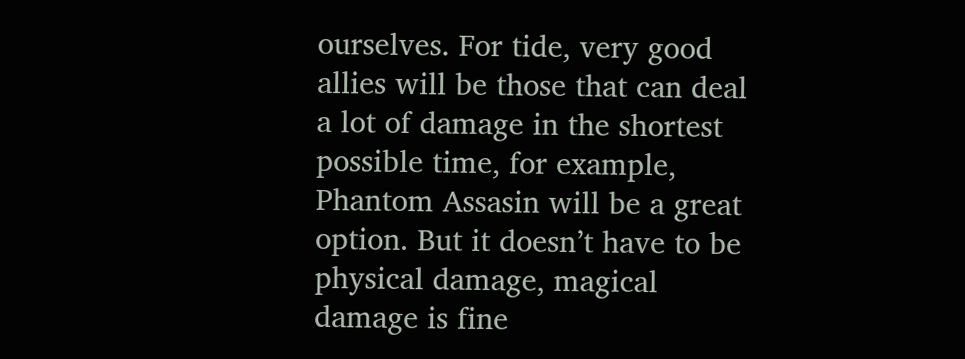ourselves. For tide, very good allies will be those that can deal a lot of damage in the shortest possible time, for example, Phantom Assasin will be a great option. But it doesn’t have to be physical damage, magical damage is fine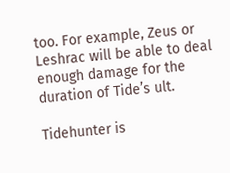too. For example, Zeus or Leshrac will be able to deal enough damage for the duration of Tide’s ult.

Tidehunter is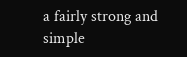a fairly strong and simple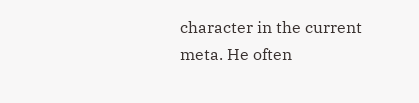character in the current meta. He often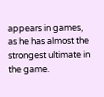appears in games, as he has almost the strongest ultimate in the game.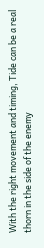With the right movement and timing, Tide can be a real thorn in the side of the enemy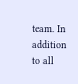team. In addition to all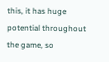this, it has huge potential throughout the game, so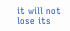it will not lose its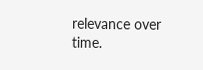relevance over time.